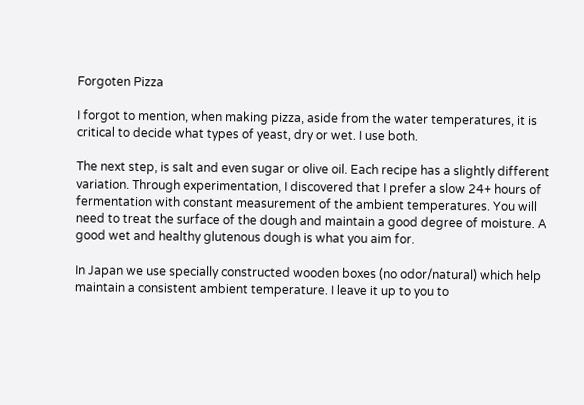Forgoten Pizza

I forgot to mention, when making pizza, aside from the water temperatures, it is critical to decide what types of yeast, dry or wet. I use both.

The next step, is salt and even sugar or olive oil. Each recipe has a slightly different variation. Through experimentation, I discovered that I prefer a slow 24+ hours of fermentation with constant measurement of the ambient temperatures. You will need to treat the surface of the dough and maintain a good degree of moisture. A good wet and healthy glutenous dough is what you aim for.

In Japan we use specially constructed wooden boxes (no odor/natural) which help maintain a consistent ambient temperature. I leave it up to you to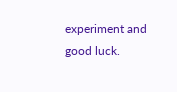experiment and good luck.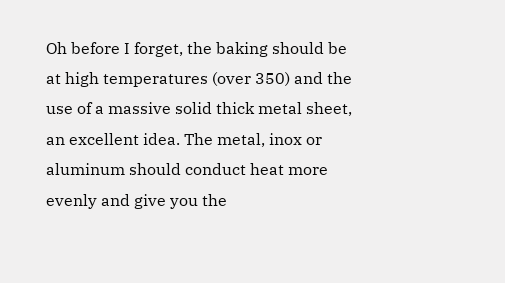Oh before I forget, the baking should be at high temperatures (over 350) and the use of a massive solid thick metal sheet, an excellent idea. The metal, inox or aluminum should conduct heat more evenly and give you the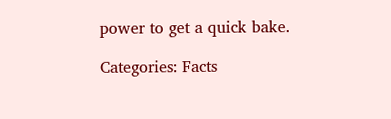power to get a quick bake.

Categories: Facts